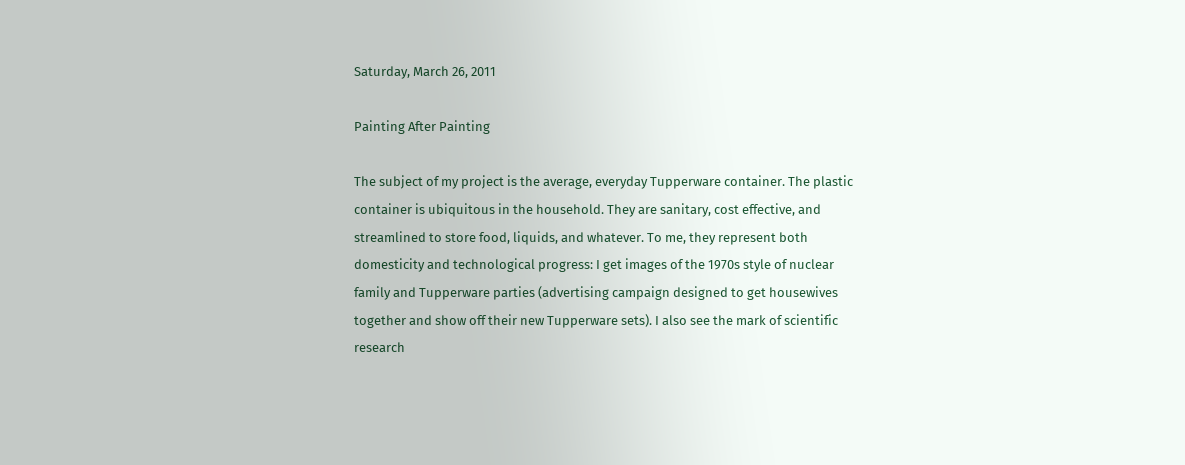Saturday, March 26, 2011

Painting After Painting

The subject of my project is the average, everyday Tupperware container. The plastic container is ubiquitous in the household. They are sanitary, cost effective, and streamlined to store food, liquids, and whatever. To me, they represent both domesticity and technological progress: I get images of the 1970s style of nuclear family and Tupperware parties (advertising campaign designed to get housewives together and show off their new Tupperware sets). I also see the mark of scientific research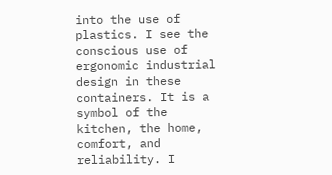into the use of plastics. I see the conscious use of ergonomic industrial design in these containers. It is a symbol of the kitchen, the home, comfort, and reliability. I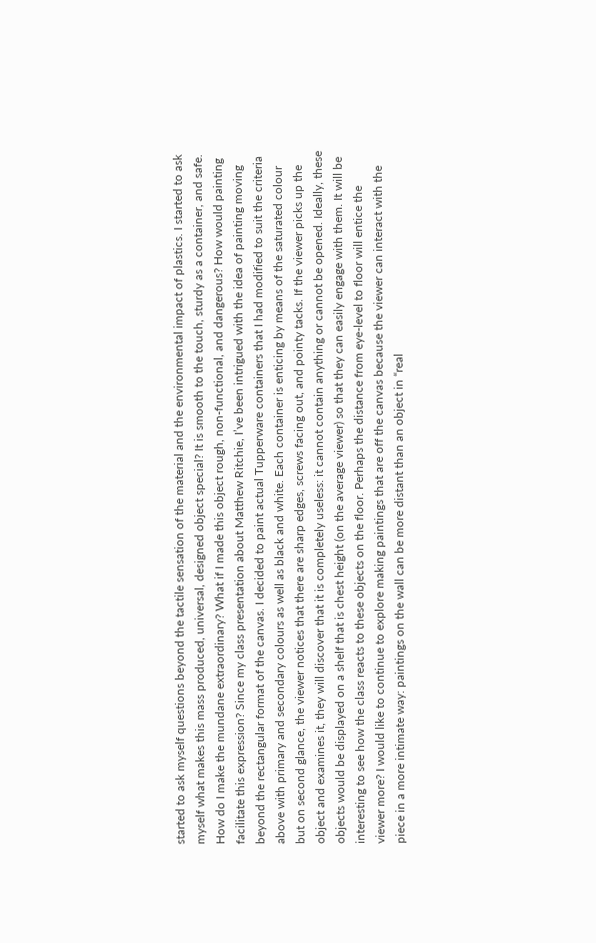started to ask myself questions beyond the tactile sensation of the material and the environmental impact of plastics. I started to ask myself what makes this mass produced, universal, designed object special? It is smooth to the touch, sturdy as a container, and safe. How do I make the mundane extraordinary? What if I made this object rough, non-functional, and dangerous? How would painting facilitate this expression? Since my class presentation about Matthew Ritchie, I’ve been intrigued with the idea of painting moving beyond the rectangular format of the canvas. I decided to paint actual Tupperware containers that I had modified to suit the criteria above with primary and secondary colours as well as black and white. Each container is enticing by means of the saturated colour but on second glance, the viewer notices that there are sharp edges, screws facing out, and pointy tacks. If the viewer picks up the object and examines it, they will discover that it is completely useless: it cannot contain anything or cannot be opened. Ideally, these objects would be displayed on a shelf that is chest height (on the average viewer) so that they can easily engage with them. It will be interesting to see how the class reacts to these objects on the floor. Perhaps the distance from eye-level to floor will entice the viewer more? I would like to continue to explore making paintings that are off the canvas because the viewer can interact with the piece in a more intimate way: paintings on the wall can be more distant than an object in “real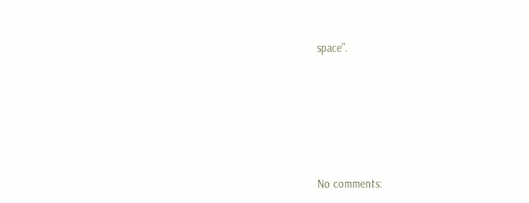space”.






No comments: